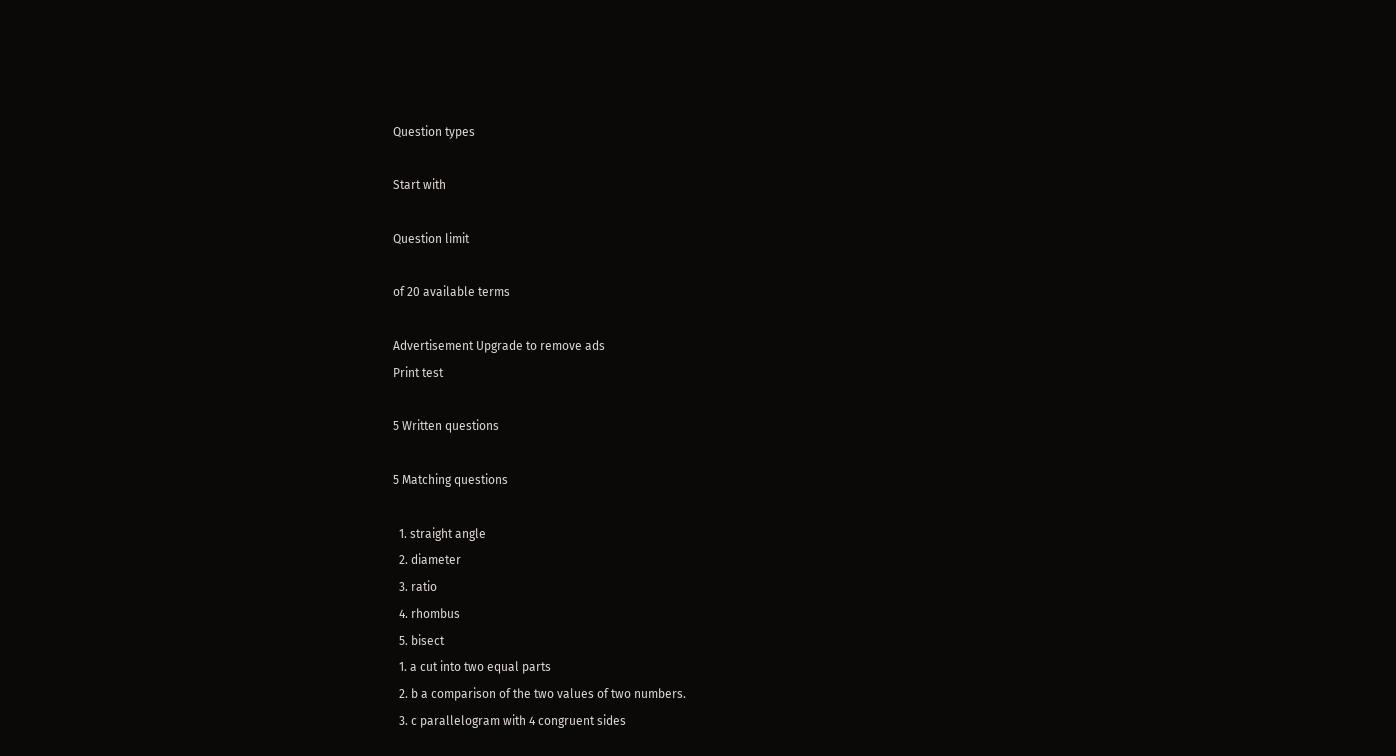Question types

Start with

Question limit

of 20 available terms

Advertisement Upgrade to remove ads
Print test

5 Written questions

5 Matching questions

  1. straight angle
  2. diameter
  3. ratio
  4. rhombus
  5. bisect
  1. a cut into two equal parts
  2. b a comparison of the two values of two numbers.
  3. c parallelogram with 4 congruent sides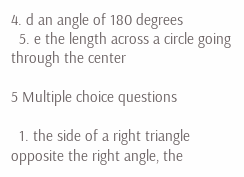4. d an angle of 180 degrees
  5. e the length across a circle going through the center

5 Multiple choice questions

  1. the side of a right triangle opposite the right angle, the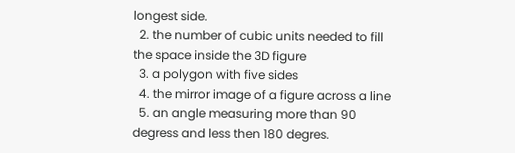longest side.
  2. the number of cubic units needed to fill the space inside the 3D figure
  3. a polygon with five sides
  4. the mirror image of a figure across a line
  5. an angle measuring more than 90 degress and less then 180 degres.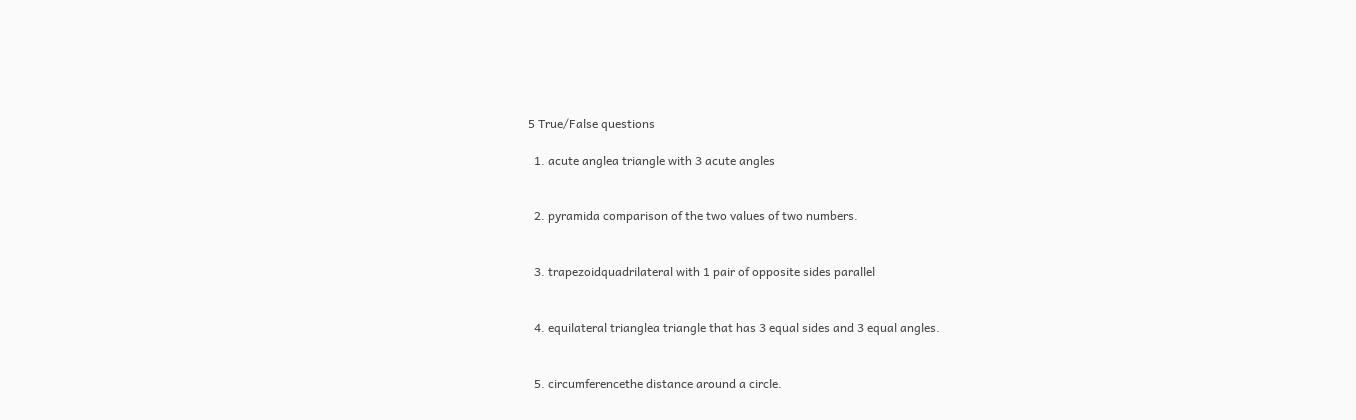5 True/False questions

  1. acute anglea triangle with 3 acute angles


  2. pyramida comparison of the two values of two numbers.


  3. trapezoidquadrilateral with 1 pair of opposite sides parallel


  4. equilateral trianglea triangle that has 3 equal sides and 3 equal angles.


  5. circumferencethe distance around a circle.